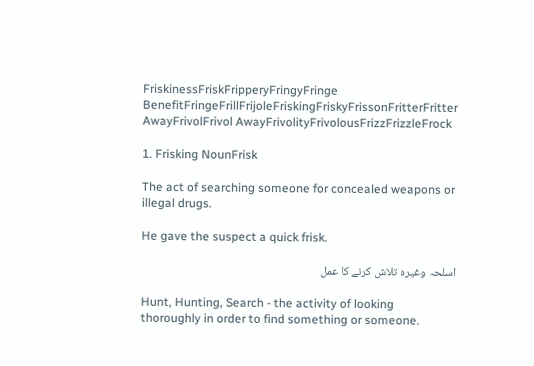FriskinessFriskFripperyFringyFringe BenefitFringeFrillFrijoleFriskingFriskyFrissonFritterFritter AwayFrivolFrivol AwayFrivolityFrivolousFrizzFrizzleFrock

1. Frisking NounFrisk

The act of searching someone for concealed weapons or illegal drugs.

He gave the suspect a quick frisk.

اسلحہ وغیرہ تلاش کرنے کا عمل

Hunt, Hunting, Search - the activity of looking thoroughly in order to find something or someone.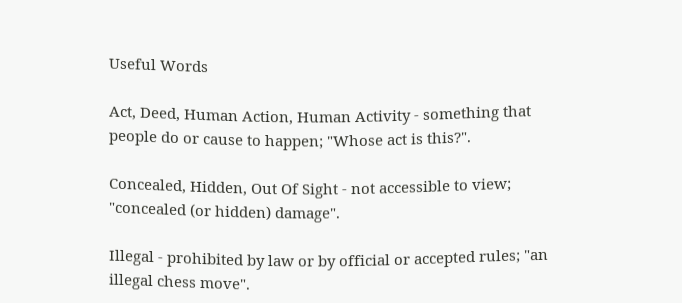Useful Words

Act, Deed, Human Action, Human Activity - something that people do or cause to happen; "Whose act is this?".

Concealed, Hidden, Out Of Sight - not accessible to view; "concealed (or hidden) damage".

Illegal - prohibited by law or by official or accepted rules; "an illegal chess move".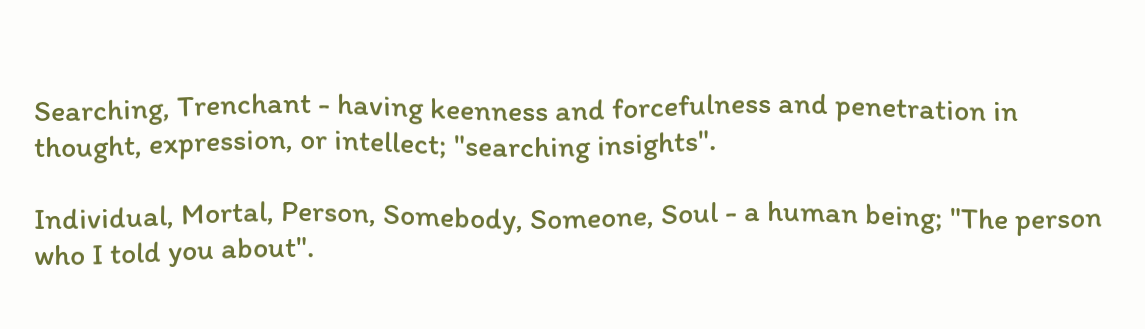Searching, Trenchant - having keenness and forcefulness and penetration in thought, expression, or intellect; "searching insights".

Individual, Mortal, Person, Somebody, Someone, Soul - a human being; "The person who I told you about".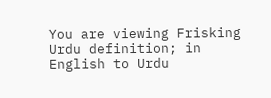You are viewing Frisking Urdu definition; in English to Urdu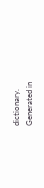dictionary.
Generated in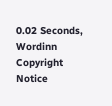0.02 Seconds, Wordinn Copyright Notice